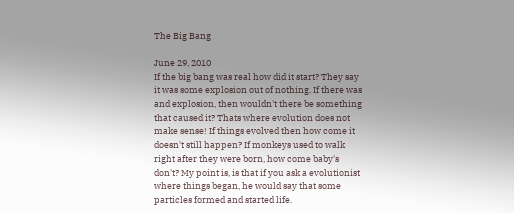The Big Bang

June 29, 2010
If the big bang was real how did it start? They say it was some explosion out of nothing. If there was and explosion, then wouldn't there be something that caused it? Thats where evolution does not make sense! If things evolved then how come it doesn't still happen? If monkeys used to walk right after they were born, how come baby's don't? My point is, is that if you ask a evolutionist where things began, he would say that some particles formed and started life.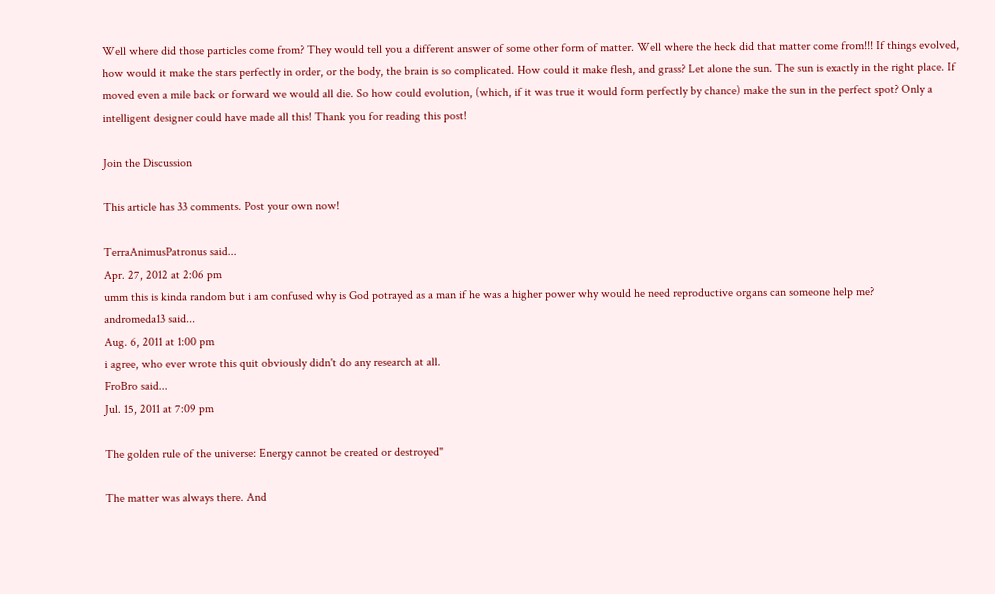Well where did those particles come from? They would tell you a different answer of some other form of matter. Well where the heck did that matter come from!!! If things evolved, how would it make the stars perfectly in order, or the body, the brain is so complicated. How could it make flesh, and grass? Let alone the sun. The sun is exactly in the right place. If moved even a mile back or forward we would all die. So how could evolution, (which, if it was true it would form perfectly by chance) make the sun in the perfect spot? Only a intelligent designer could have made all this! Thank you for reading this post!

Join the Discussion

This article has 33 comments. Post your own now!

TerraAnimusPatronus said...
Apr. 27, 2012 at 2:06 pm
umm this is kinda random but i am confused why is God potrayed as a man if he was a higher power why would he need reproductive organs can someone help me?
andromeda13 said...
Aug. 6, 2011 at 1:00 pm
i agree, who ever wrote this quit obviously didn't do any research at all.
FroBro said...
Jul. 15, 2011 at 7:09 pm

The golden rule of the universe: Energy cannot be created or destroyed"

The matter was always there. And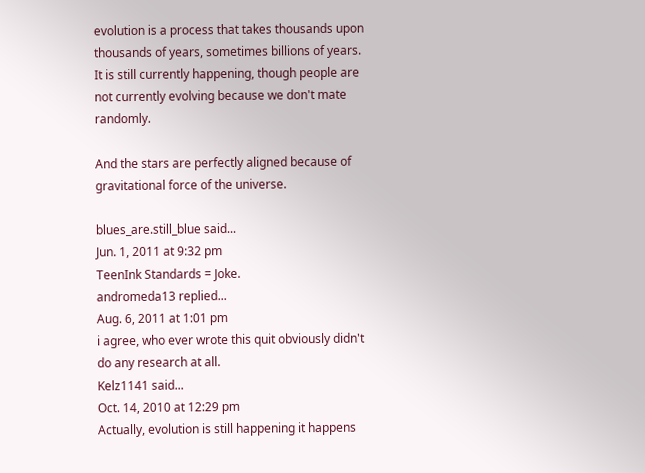evolution is a process that takes thousands upon thousands of years, sometimes billions of years. It is still currently happening, though people are not currently evolving because we don't mate randomly.

And the stars are perfectly aligned because of gravitational force of the universe.

blues_are.still_blue said...
Jun. 1, 2011 at 9:32 pm
TeenInk Standards = Joke.
andromeda13 replied...
Aug. 6, 2011 at 1:01 pm
i agree, who ever wrote this quit obviously didn't do any research at all.
Kelz1141 said...
Oct. 14, 2010 at 12:29 pm
Actually, evolution is still happening it happens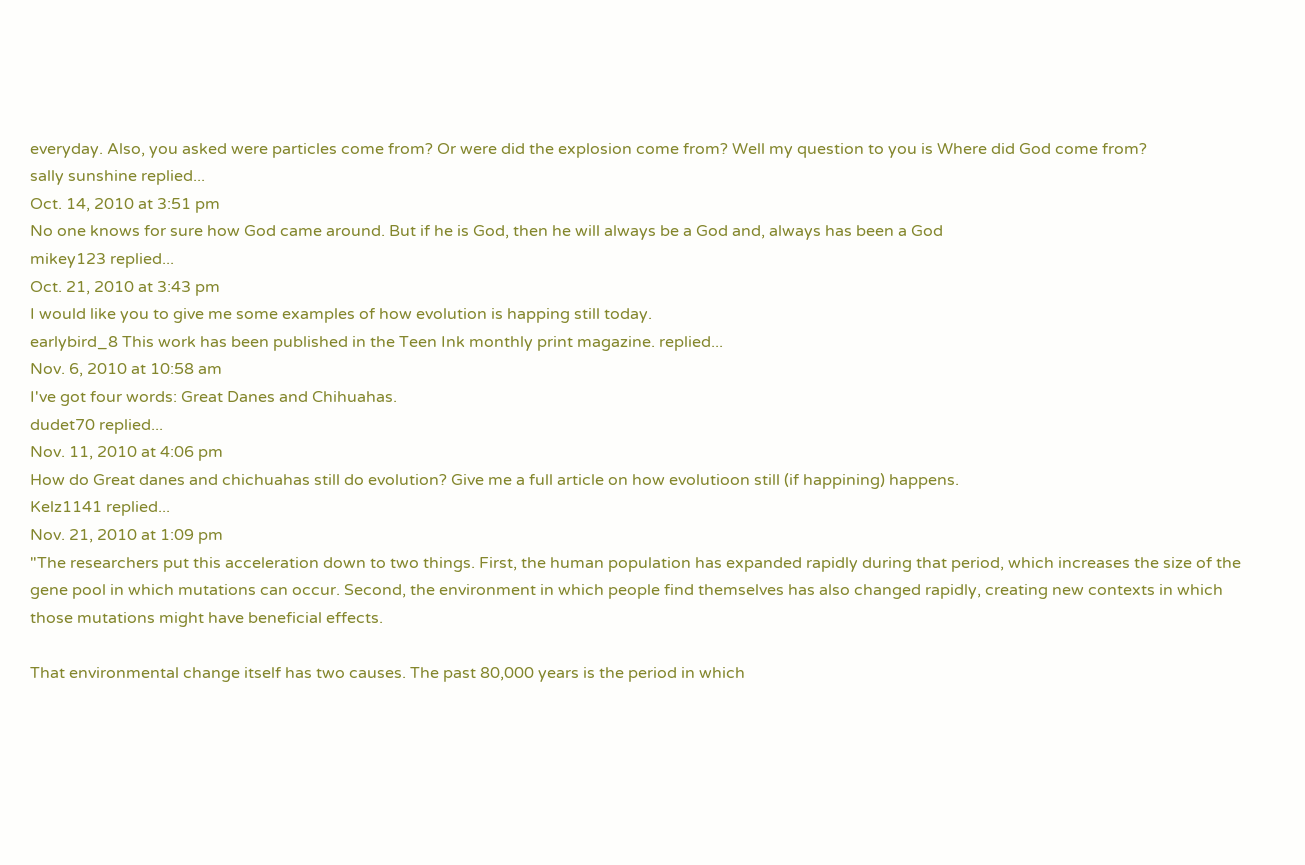everyday. Also, you asked were particles come from? Or were did the explosion come from? Well my question to you is Where did God come from?
sally sunshine replied...
Oct. 14, 2010 at 3:51 pm
No one knows for sure how God came around. But if he is God, then he will always be a God and, always has been a God
mikey123 replied...
Oct. 21, 2010 at 3:43 pm
I would like you to give me some examples of how evolution is happing still today.
earlybird_8 This work has been published in the Teen Ink monthly print magazine. replied...
Nov. 6, 2010 at 10:58 am
I've got four words: Great Danes and Chihuahas.
dudet70 replied...
Nov. 11, 2010 at 4:06 pm
How do Great danes and chichuahas still do evolution? Give me a full article on how evolutioon still (if happining) happens.
Kelz1141 replied...
Nov. 21, 2010 at 1:09 pm
"The researchers put this acceleration down to two things. First, the human population has expanded rapidly during that period, which increases the size of the gene pool in which mutations can occur. Second, the environment in which people find themselves has also changed rapidly, creating new contexts in which those mutations might have beneficial effects.

That environmental change itself has two causes. The past 80,000 years is the period in which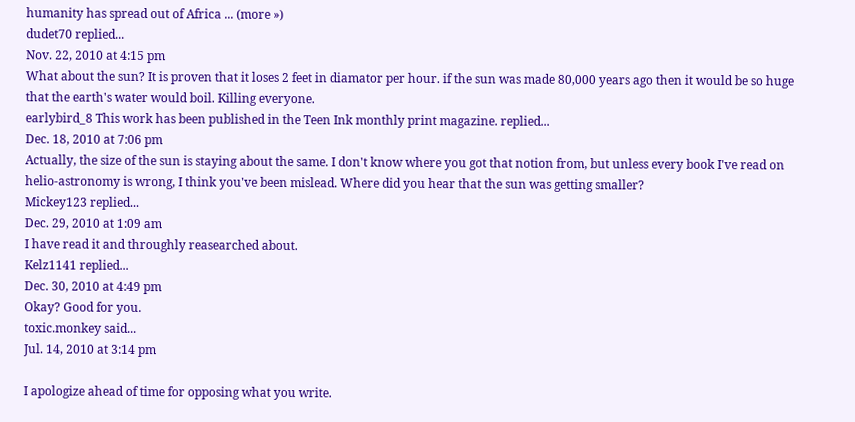humanity has spread out of Africa ... (more »)
dudet70 replied...
Nov. 22, 2010 at 4:15 pm
What about the sun? It is proven that it loses 2 feet in diamator per hour. if the sun was made 80,000 years ago then it would be so huge that the earth's water would boil. Killing everyone.
earlybird_8 This work has been published in the Teen Ink monthly print magazine. replied...
Dec. 18, 2010 at 7:06 pm
Actually, the size of the sun is staying about the same. I don't know where you got that notion from, but unless every book I've read on helio-astronomy is wrong, I think you've been mislead. Where did you hear that the sun was getting smaller?
Mickey123 replied...
Dec. 29, 2010 at 1:09 am
I have read it and throughly reasearched about.
Kelz1141 replied...
Dec. 30, 2010 at 4:49 pm
Okay? Good for you.
toxic.monkey said...
Jul. 14, 2010 at 3:14 pm

I apologize ahead of time for opposing what you write.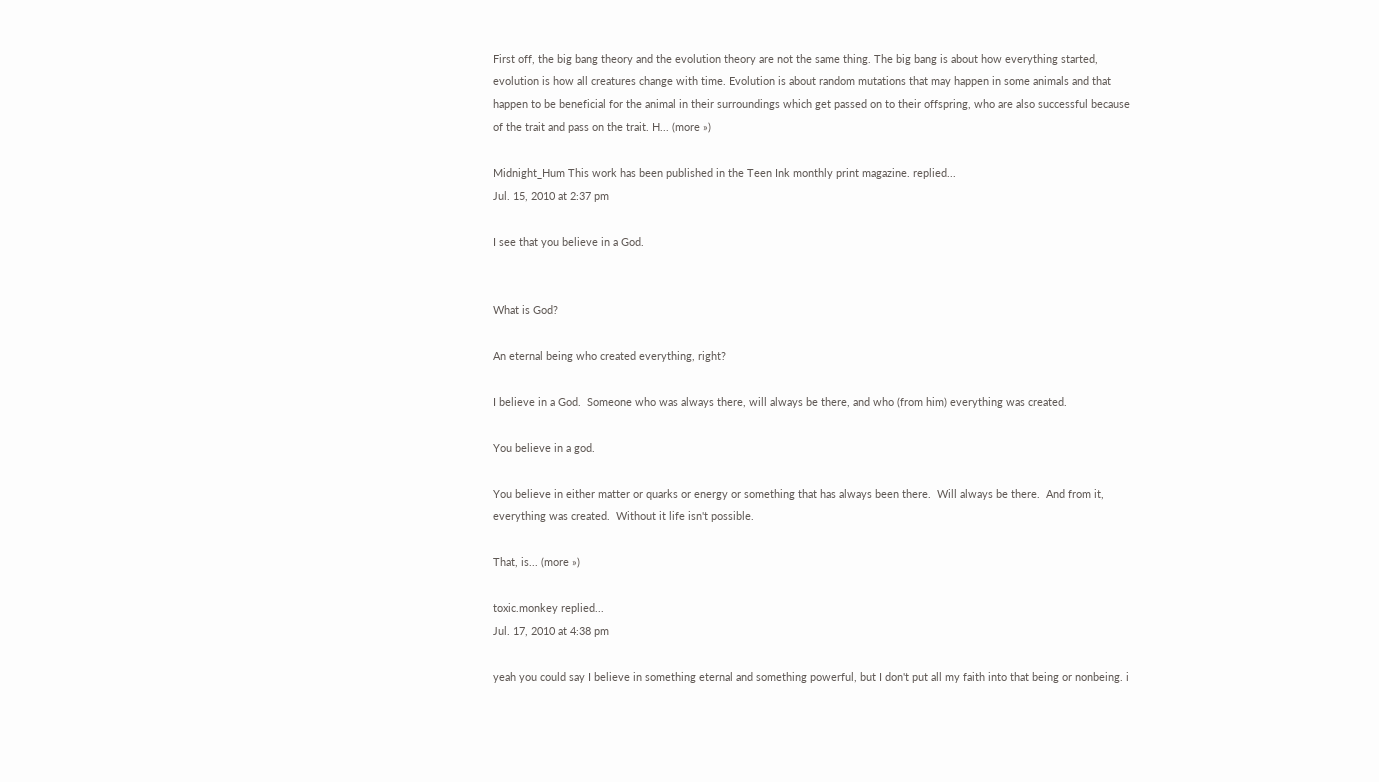First off, the big bang theory and the evolution theory are not the same thing. The big bang is about how everything started, evolution is how all creatures change with time. Evolution is about random mutations that may happen in some animals and that happen to be beneficial for the animal in their surroundings which get passed on to their offspring, who are also successful because of the trait and pass on the trait. H... (more »)

Midnight_Hum This work has been published in the Teen Ink monthly print magazine. replied...
Jul. 15, 2010 at 2:37 pm

I see that you believe in a God.


What is God?

An eternal being who created everything, right?

I believe in a God.  Someone who was always there, will always be there, and who (from him) everything was created.

You believe in a god.

You believe in either matter or quarks or energy or something that has always been there.  Will always be there.  And from it, everything was created.  Without it life isn't possible.

That, is... (more »)

toxic.monkey replied...
Jul. 17, 2010 at 4:38 pm

yeah you could say I believe in something eternal and something powerful, but I don't put all my faith into that being or nonbeing. i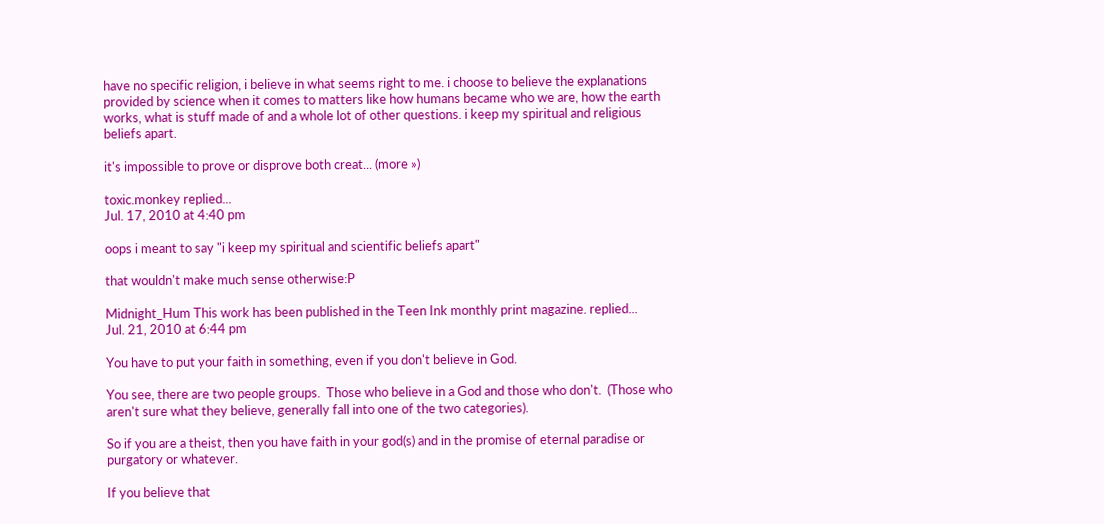have no specific religion, i believe in what seems right to me. i choose to believe the explanations provided by science when it comes to matters like how humans became who we are, how the earth works, what is stuff made of and a whole lot of other questions. i keep my spiritual and religious beliefs apart.

it's impossible to prove or disprove both creat... (more »)

toxic.monkey replied...
Jul. 17, 2010 at 4:40 pm

oops i meant to say "i keep my spiritual and scientific beliefs apart"

that wouldn't make much sense otherwise:P

Midnight_Hum This work has been published in the Teen Ink monthly print magazine. replied...
Jul. 21, 2010 at 6:44 pm

You have to put your faith in something, even if you don't believe in God.

You see, there are two people groups.  Those who believe in a God and those who don't.  (Those who aren't sure what they believe, generally fall into one of the two categories).

So if you are a theist, then you have faith in your god(s) and in the promise of eternal paradise or purgatory or whatever.

If you believe that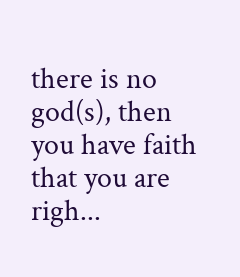there is no god(s), then you have faith that you are righ...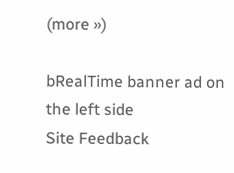(more »)

bRealTime banner ad on the left side
Site Feedback